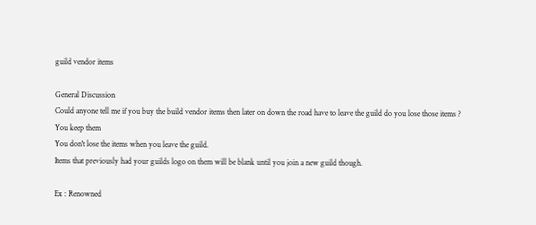guild vendor items

General Discussion
Could anyone tell me if you buy the build vendor items then later on down the road have to leave the guild do you lose those items ?
You keep them
You don't lose the items when you leave the guild.
Items that previously had your guilds logo on them will be blank until you join a new guild though.

Ex : Renowned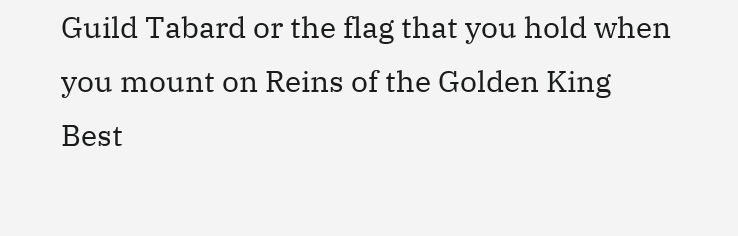Guild Tabard or the flag that you hold when you mount on Reins of the Golden King
Best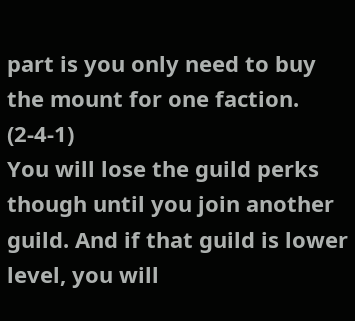part is you only need to buy the mount for one faction. (2-4-1)
You will lose the guild perks though until you join another guild. And if that guild is lower level, you will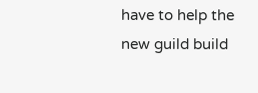have to help the new guild build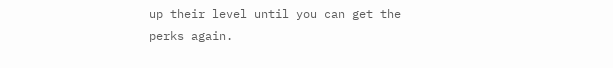up their level until you can get the perks again.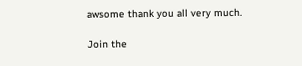awsome thank you all very much.

Join the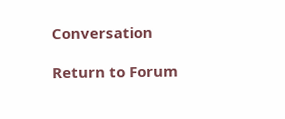Conversation

Return to Forum